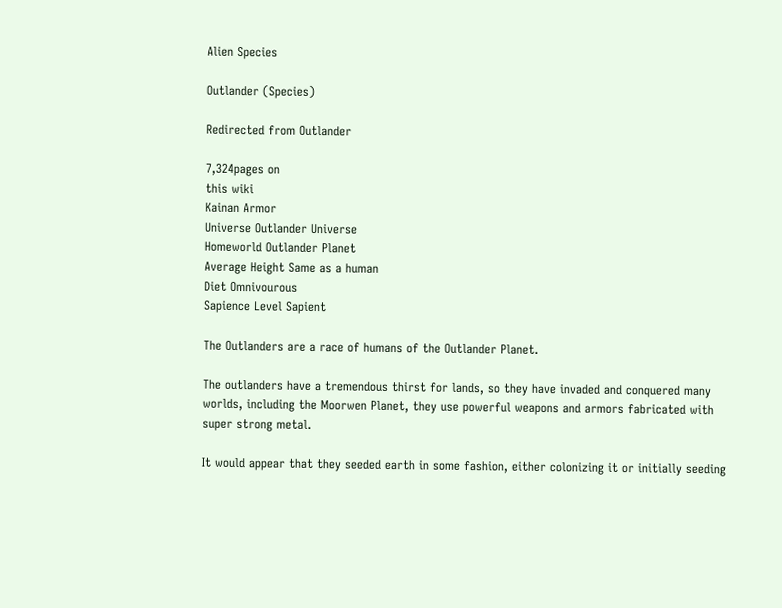Alien Species

Outlander (Species)

Redirected from Outlander

7,324pages on
this wiki
Kainan Armor
Universe Outlander Universe
Homeworld Outlander Planet
Average Height Same as a human
Diet Omnivourous
Sapience Level Sapient

The Outlanders are a race of humans of the Outlander Planet.

The outlanders have a tremendous thirst for lands, so they have invaded and conquered many worlds, including the Moorwen Planet, they use powerful weapons and armors fabricated with super strong metal.

It would appear that they seeded earth in some fashion, either colonizing it or initially seeding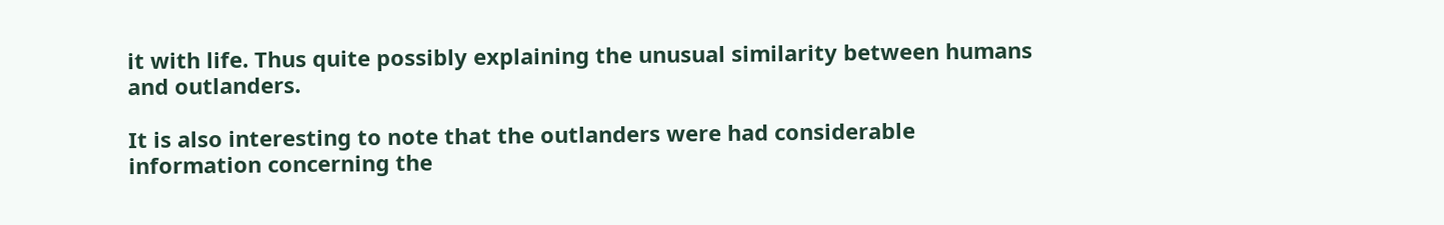it with life. Thus quite possibly explaining the unusual similarity between humans and outlanders.

It is also interesting to note that the outlanders were had considerable information concerning the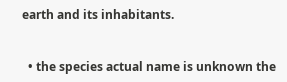earth and its inhabitants.


  • the species actual name is unknown the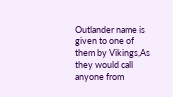Outlander name is given to one of them by Vikings,As they would call anyone from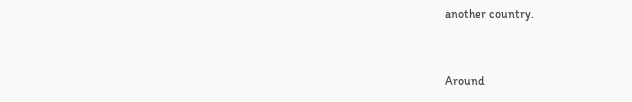another country.


Around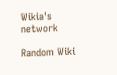Wikia's network

Random Wiki